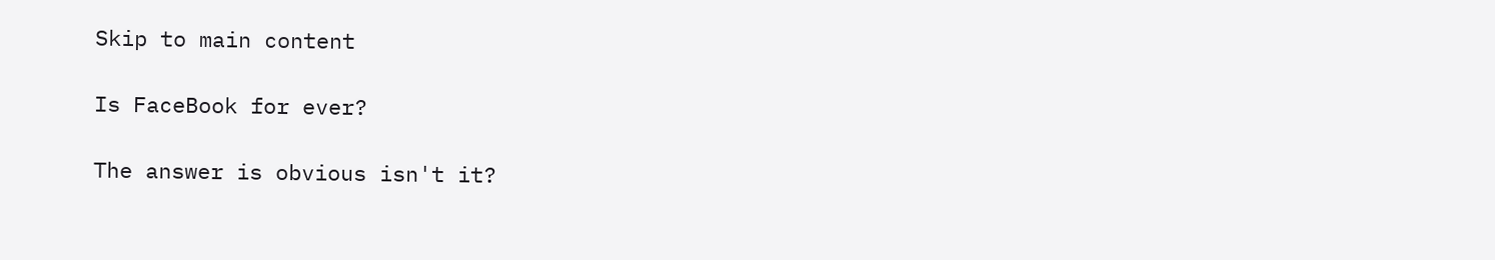Skip to main content

Is FaceBook for ever?

The answer is obvious isn't it?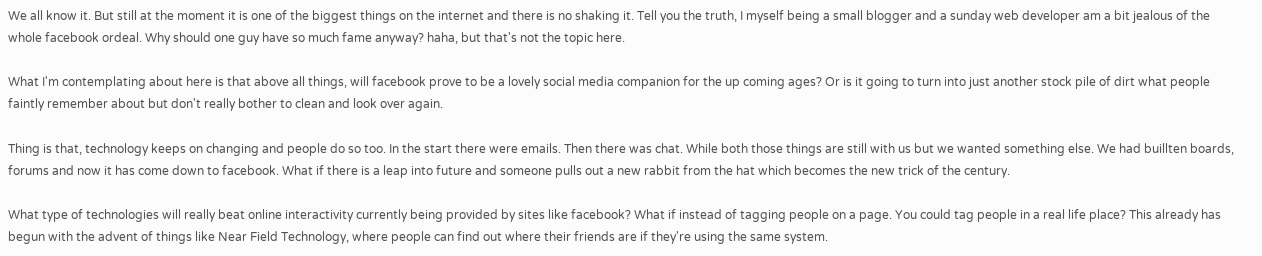We all know it. But still at the moment it is one of the biggest things on the internet and there is no shaking it. Tell you the truth, I myself being a small blogger and a sunday web developer am a bit jealous of the whole facebook ordeal. Why should one guy have so much fame anyway? haha, but that's not the topic here.

What I'm contemplating about here is that above all things, will facebook prove to be a lovely social media companion for the up coming ages? Or is it going to turn into just another stock pile of dirt what people faintly remember about but don't really bother to clean and look over again.

Thing is that, technology keeps on changing and people do so too. In the start there were emails. Then there was chat. While both those things are still with us but we wanted something else. We had buillten boards, forums and now it has come down to facebook. What if there is a leap into future and someone pulls out a new rabbit from the hat which becomes the new trick of the century.

What type of technologies will really beat online interactivity currently being provided by sites like facebook? What if instead of tagging people on a page. You could tag people in a real life place? This already has begun with the advent of things like Near Field Technology, where people can find out where their friends are if they're using the same system.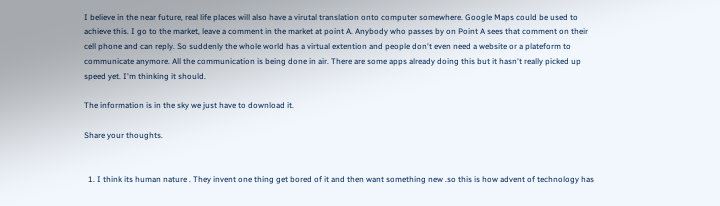I believe in the near future, real life places will also have a virutal translation onto computer somewhere. Google Maps could be used to achieve this. I go to the market, leave a comment in the market at point A. Anybody who passes by on Point A sees that comment on their cell phone and can reply. So suddenly the whole world has a virtual extention and people don't even need a website or a plateform to communicate anymore. All the communication is being done in air. There are some apps already doing this but it hasn't really picked up speed yet. I'm thinking it should.

The information is in the sky we just have to download it.

Share your thoughts.


  1. I think its human nature . They invent one thing get bored of it and then want something new .so this is how advent of technology has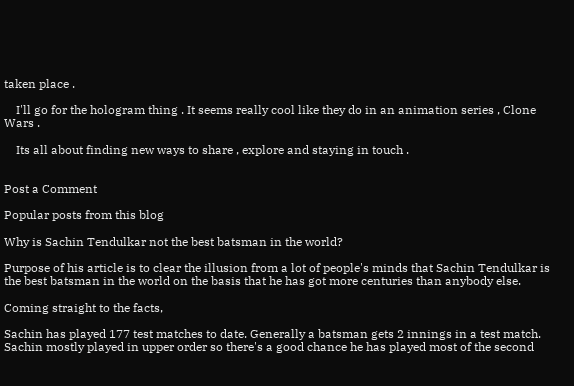taken place .

    I'll go for the hologram thing . It seems really cool like they do in an animation series , Clone Wars .

    Its all about finding new ways to share , explore and staying in touch .


Post a Comment

Popular posts from this blog

Why is Sachin Tendulkar not the best batsman in the world?

Purpose of his article is to clear the illusion from a lot of people's minds that Sachin Tendulkar is the best batsman in the world on the basis that he has got more centuries than anybody else.

Coming straight to the facts,

Sachin has played 177 test matches to date. Generally a batsman gets 2 innings in a test match. Sachin mostly played in upper order so there's a good chance he has played most of the second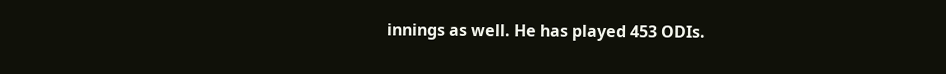innings as well. He has played 453 ODIs.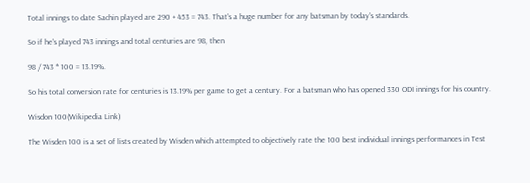Total innings to date Sachin played are 290 + 453 = 743. That's a huge number for any batsman by today's standards.

So if he's played 743 innings and total centuries are 98, then

98 / 743 * 100 = 13.19%.

So his total conversion rate for centuries is 13.19% per game to get a century. For a batsman who has opened 330 ODI innings for his country.

Wisdon 100(Wikipedia Link)

The Wisden 100 is a set of lists created by Wisden which attempted to objectively rate the 100 best individual innings performances in Test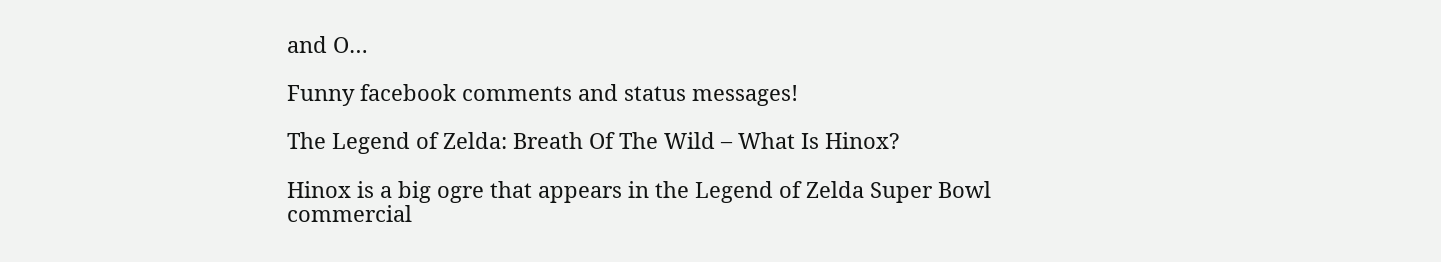and O…

Funny facebook comments and status messages!

The Legend of Zelda: Breath Of The Wild – What Is Hinox?

Hinox is a big ogre that appears in the Legend of Zelda Super Bowl commercial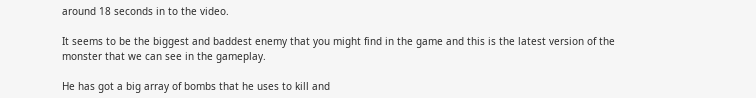around 18 seconds in to the video.

It seems to be the biggest and baddest enemy that you might find in the game and this is the latest version of the monster that we can see in the gameplay.

He has got a big array of bombs that he uses to kill and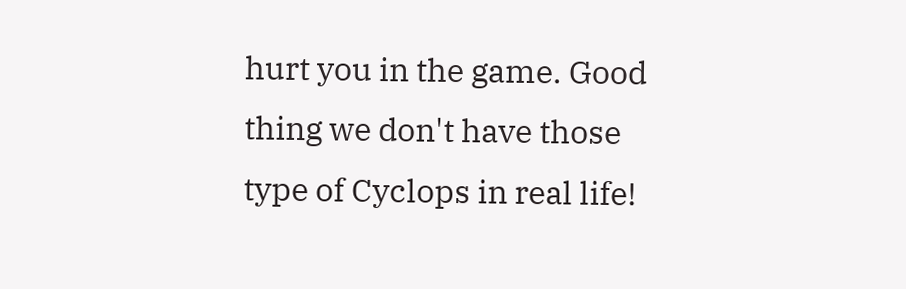hurt you in the game. Good thing we don't have those type of Cyclops in real life!